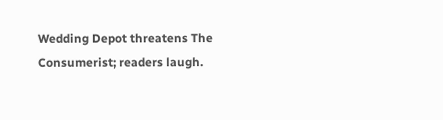Wedding Depot threatens The Consumerist; readers laugh.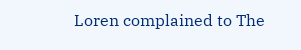Loren complained to The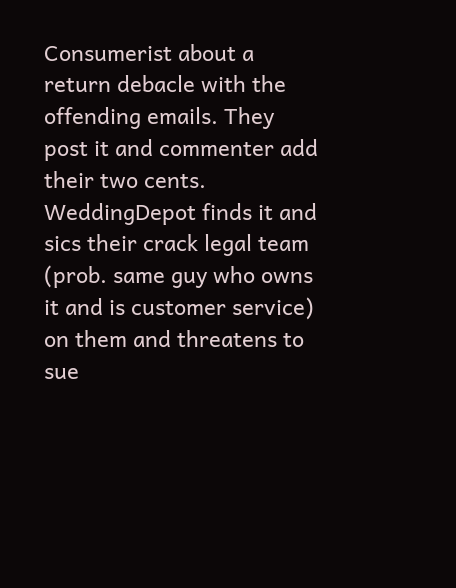Consumerist about a return debacle with the offending emails. They post it and commenter add their two cents. WeddingDepot finds it and sics their crack legal team (prob. same guy who owns it and is customer service) on them and threatens to sue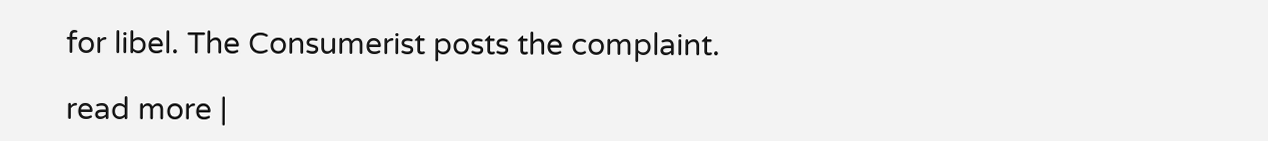for libel. The Consumerist posts the complaint.

read more |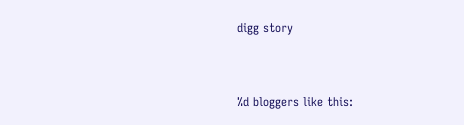digg story


%d bloggers like this: